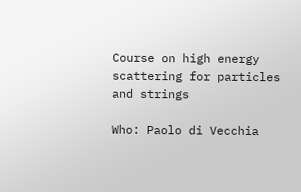Course on high energy scattering for particles and strings

Who: Paolo di Vecchia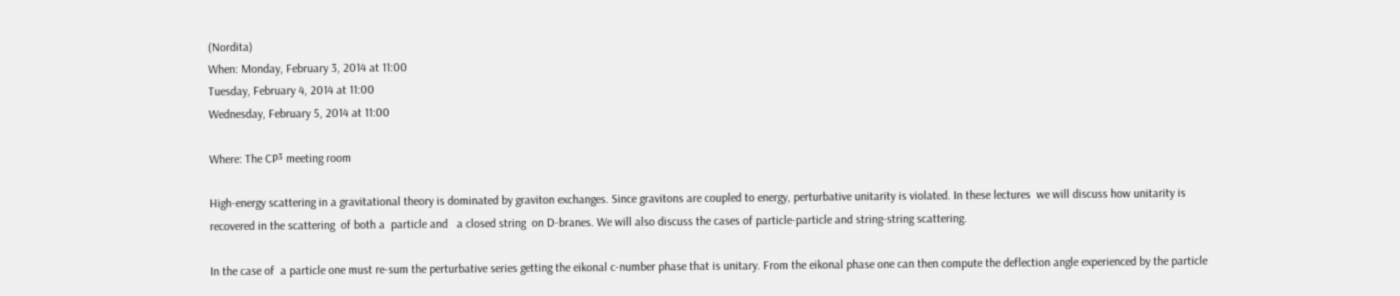(Nordita)
When: Monday, February 3, 2014 at 11:00
Tuesday, February 4, 2014 at 11:00
Wednesday, February 5, 2014 at 11:00

Where: The CP³ meeting room

High-energy scattering in a gravitational theory is dominated by graviton exchanges. Since gravitons are coupled to energy, perturbative unitarity is violated. In these lectures  we will discuss how unitarity is recovered in the scattering  of both a  particle and   a closed string  on D-branes. We will also discuss the cases of particle-particle and string-string scattering.

In the case of  a particle one must re-sum the perturbative series getting the eikonal c-number phase that is unitary. From the eikonal phase one can then compute the deflection angle experienced by the particle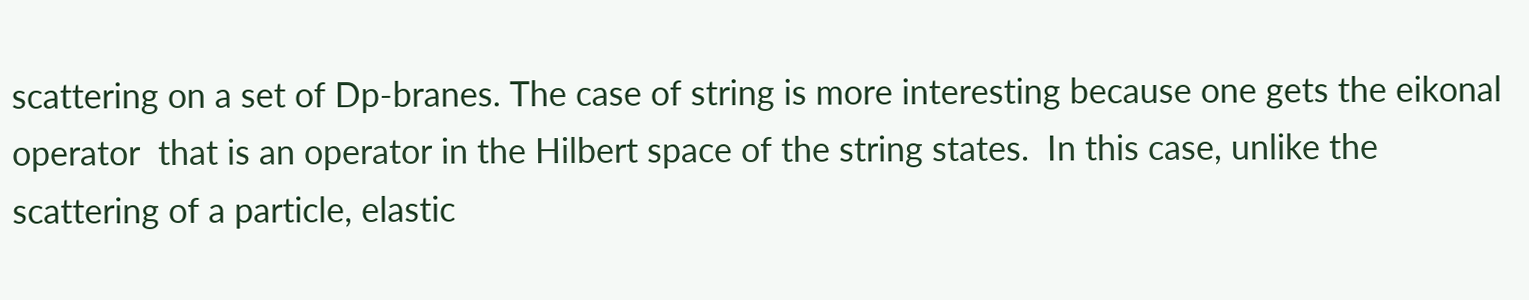scattering on a set of Dp-branes. The case of string is more interesting because one gets the eikonal operator  that is an operator in the Hilbert space of the string states.  In this case, unlike the scattering of a particle, elastic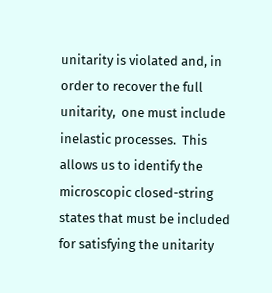unitarity is violated and, in order to recover the full unitarity,  one must include inelastic processes.  This allows us to identify the microscopic closed-string states that must be included for satisfying the unitarity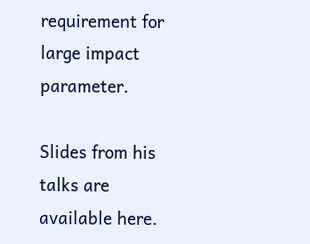requirement for large impact parameter.

Slides from his talks are available here.